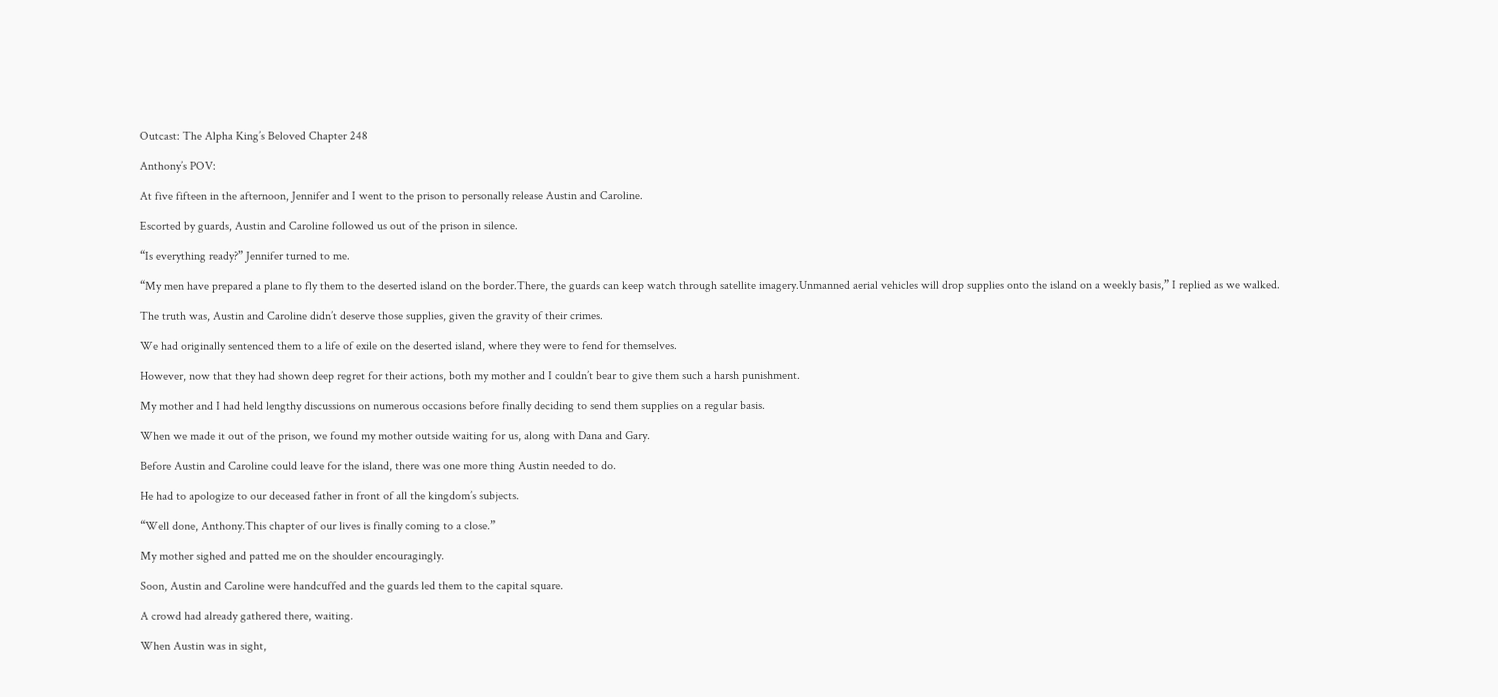Outcast: The Alpha King’s Beloved Chapter 248

Anthony’s POV:

At five fifteen in the afternoon, Jennifer and I went to the prison to personally release Austin and Caroline.

Escorted by guards, Austin and Caroline followed us out of the prison in silence.

“Is everything ready?” Jennifer turned to me.

“My men have prepared a plane to fly them to the deserted island on the border.There, the guards can keep watch through satellite imagery.Unmanned aerial vehicles will drop supplies onto the island on a weekly basis,” I replied as we walked.

The truth was, Austin and Caroline didn’t deserve those supplies, given the gravity of their crimes.

We had originally sentenced them to a life of exile on the deserted island, where they were to fend for themselves.

However, now that they had shown deep regret for their actions, both my mother and I couldn’t bear to give them such a harsh punishment.

My mother and I had held lengthy discussions on numerous occasions before finally deciding to send them supplies on a regular basis.

When we made it out of the prison, we found my mother outside waiting for us, along with Dana and Gary.

Before Austin and Caroline could leave for the island, there was one more thing Austin needed to do.

He had to apologize to our deceased father in front of all the kingdom’s subjects.

“Well done, Anthony.This chapter of our lives is finally coming to a close.”

My mother sighed and patted me on the shoulder encouragingly.

Soon, Austin and Caroline were handcuffed and the guards led them to the capital square.

A crowd had already gathered there, waiting.

When Austin was in sight,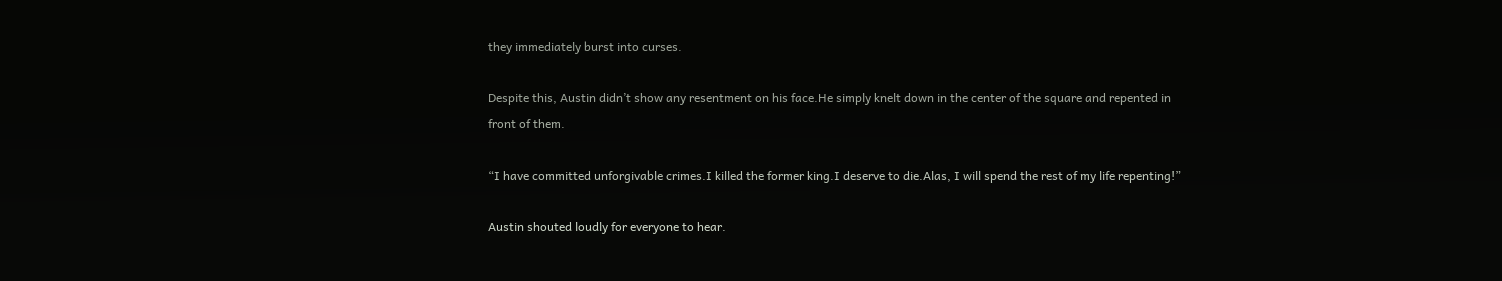they immediately burst into curses.

Despite this, Austin didn’t show any resentment on his face.He simply knelt down in the center of the square and repented in front of them.

“I have committed unforgivable crimes.I killed the former king.I deserve to die.Alas, I will spend the rest of my life repenting!”

Austin shouted loudly for everyone to hear.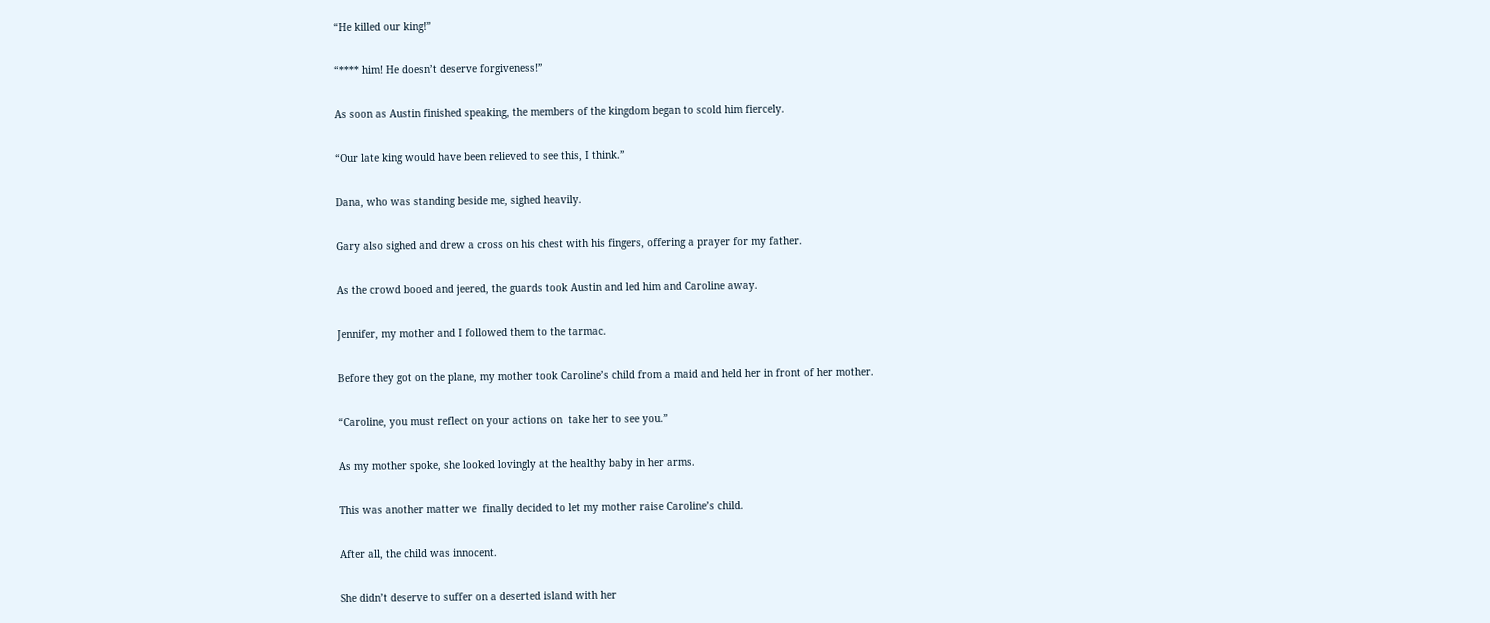“He killed our king!”

“**** him! He doesn’t deserve forgiveness!”

As soon as Austin finished speaking, the members of the kingdom began to scold him fiercely.

“Our late king would have been relieved to see this, I think.”

Dana, who was standing beside me, sighed heavily.

Gary also sighed and drew a cross on his chest with his fingers, offering a prayer for my father.

As the crowd booed and jeered, the guards took Austin and led him and Caroline away.

Jennifer, my mother and I followed them to the tarmac.

Before they got on the plane, my mother took Caroline’s child from a maid and held her in front of her mother.

“Caroline, you must reflect on your actions on  take her to see you.”

As my mother spoke, she looked lovingly at the healthy baby in her arms.

This was another matter we  finally decided to let my mother raise Caroline’s child.

After all, the child was innocent.

She didn’t deserve to suffer on a deserted island with her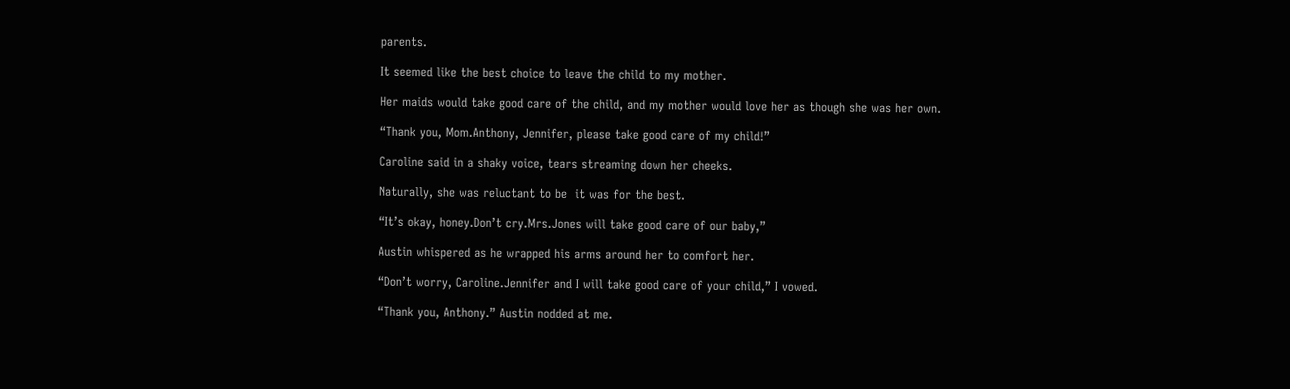parents.

It seemed like the best choice to leave the child to my mother.

Her maids would take good care of the child, and my mother would love her as though she was her own.

“Thank you, Mom.Anthony, Jennifer, please take good care of my child!”

Caroline said in a shaky voice, tears streaming down her cheeks.

Naturally, she was reluctant to be  it was for the best.

“It’s okay, honey.Don’t cry.Mrs.Jones will take good care of our baby,”

Austin whispered as he wrapped his arms around her to comfort her.

“Don’t worry, Caroline.Jennifer and I will take good care of your child,” I vowed.

“Thank you, Anthony.” Austin nodded at me.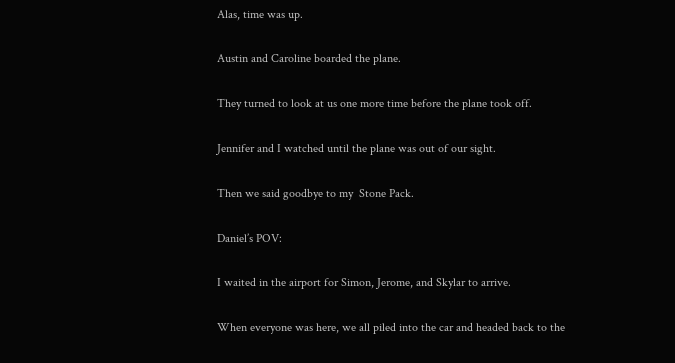Alas, time was up.

Austin and Caroline boarded the plane.

They turned to look at us one more time before the plane took off.

Jennifer and I watched until the plane was out of our sight.

Then we said goodbye to my  Stone Pack.

Daniel’s POV:

I waited in the airport for Simon, Jerome, and Skylar to arrive.

When everyone was here, we all piled into the car and headed back to the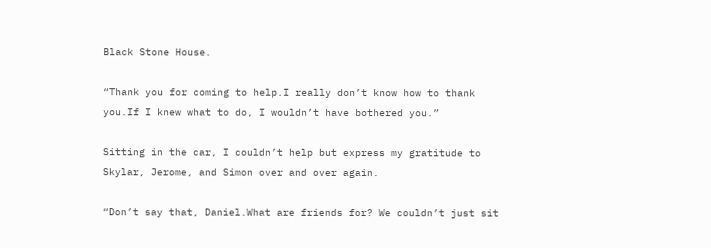Black Stone House.

“Thank you for coming to help.I really don’t know how to thank you.If I knew what to do, I wouldn’t have bothered you.”

Sitting in the car, I couldn’t help but express my gratitude to Skylar, Jerome, and Simon over and over again.

“Don’t say that, Daniel.What are friends for? We couldn’t just sit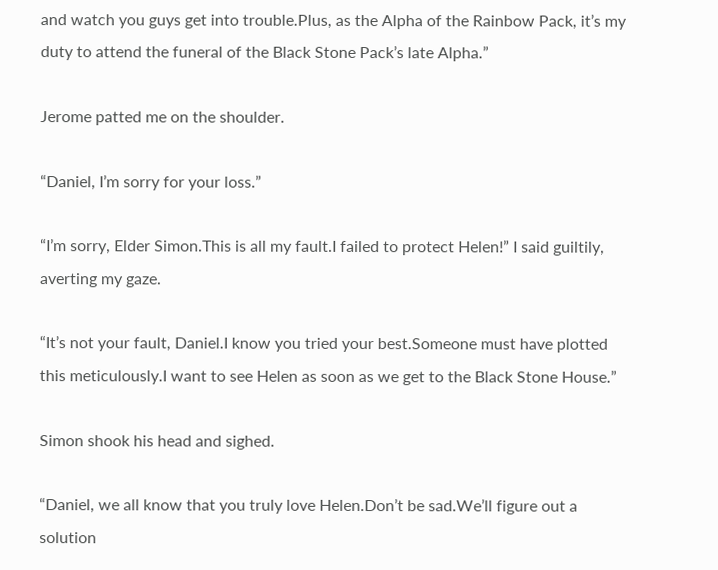and watch you guys get into trouble.Plus, as the Alpha of the Rainbow Pack, it’s my duty to attend the funeral of the Black Stone Pack’s late Alpha.”

Jerome patted me on the shoulder.

“Daniel, I’m sorry for your loss.”

“I’m sorry, Elder Simon.This is all my fault.I failed to protect Helen!” I said guiltily, averting my gaze.

“It’s not your fault, Daniel.I know you tried your best.Someone must have plotted this meticulously.I want to see Helen as soon as we get to the Black Stone House.”

Simon shook his head and sighed.

“Daniel, we all know that you truly love Helen.Don’t be sad.We’ll figure out a solution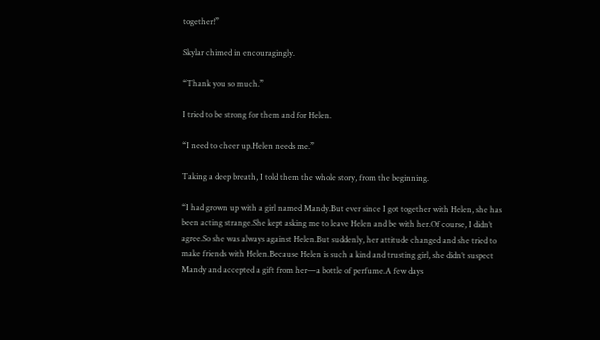together!”

Skylar chimed in encouragingly.

“Thank you so much.”

I tried to be strong for them and for Helen.

“I need to cheer up.Helen needs me.”

Taking a deep breath, I told them the whole story, from the beginning.

“I had grown up with a girl named Mandy.But ever since I got together with Helen, she has been acting strange.She kept asking me to leave Helen and be with her.Of course, I didn’t agree.So she was always against Helen.But suddenly, her attitude changed and she tried to make friends with Helen.Because Helen is such a kind and trusting girl, she didn’t suspect Mandy and accepted a gift from her—a bottle of perfume.A few days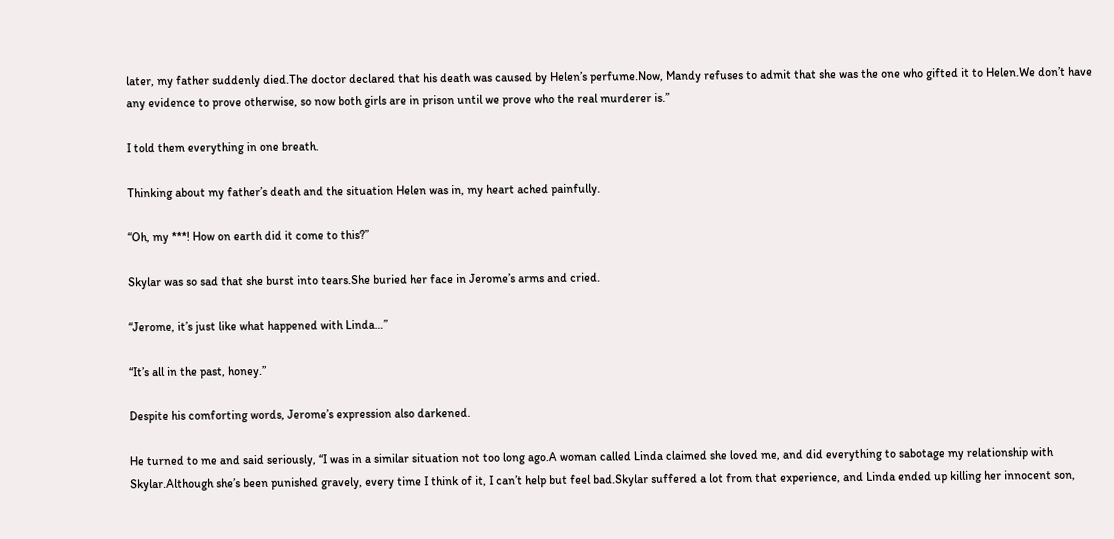later, my father suddenly died.The doctor declared that his death was caused by Helen’s perfume.Now, Mandy refuses to admit that she was the one who gifted it to Helen.We don’t have any evidence to prove otherwise, so now both girls are in prison until we prove who the real murderer is.”

I told them everything in one breath.

Thinking about my father’s death and the situation Helen was in, my heart ached painfully.

“Oh, my ***! How on earth did it come to this?”

Skylar was so sad that she burst into tears.She buried her face in Jerome’s arms and cried.

“Jerome, it’s just like what happened with Linda…”

“It’s all in the past, honey.”

Despite his comforting words, Jerome’s expression also darkened.

He turned to me and said seriously, “I was in a similar situation not too long ago.A woman called Linda claimed she loved me, and did everything to sabotage my relationship with Skylar.Although she’s been punished gravely, every time I think of it, I can’t help but feel bad.Skylar suffered a lot from that experience, and Linda ended up killing her innocent son,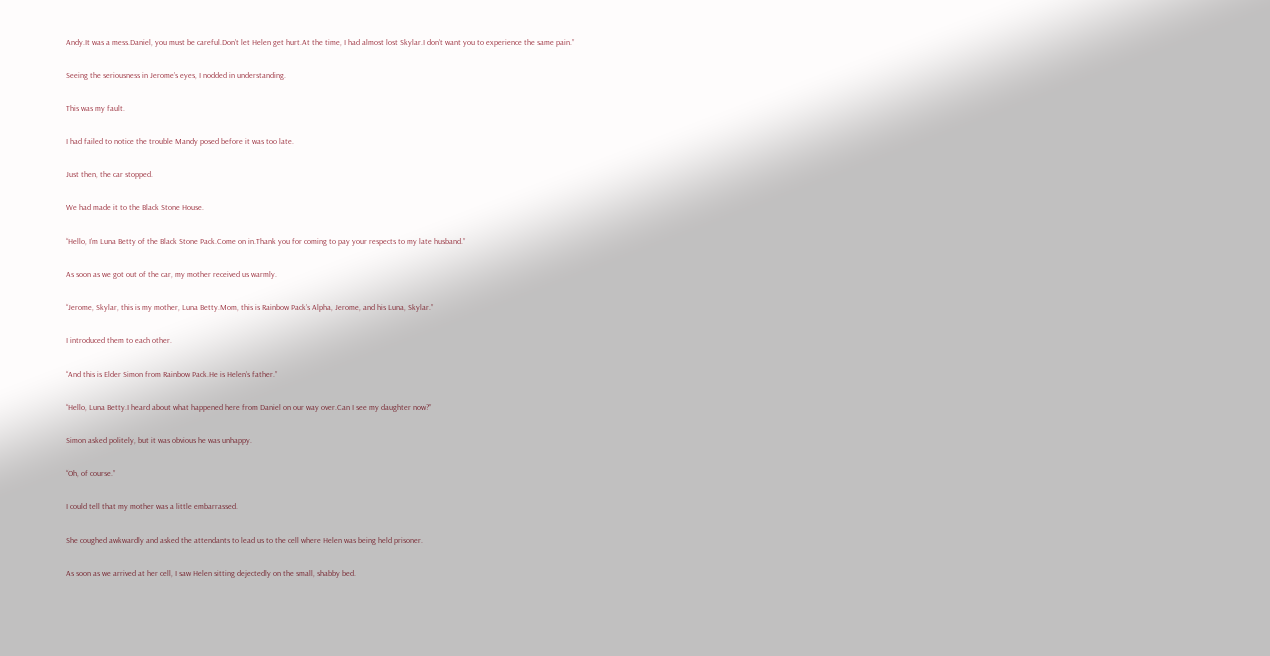Andy.It was a mess.Daniel, you must be careful.Don’t let Helen get hurt.At the time, I had almost lost Skylar.I don’t want you to experience the same pain.”

Seeing the seriousness in Jerome’s eyes, I nodded in understanding.

This was my fault.

I had failed to notice the trouble Mandy posed before it was too late.

Just then, the car stopped.

We had made it to the Black Stone House.

“Hello, I’m Luna Betty of the Black Stone Pack.Come on in.Thank you for coming to pay your respects to my late husband.”

As soon as we got out of the car, my mother received us warmly.

“Jerome, Skylar, this is my mother, Luna Betty.Mom, this is Rainbow Pack’s Alpha, Jerome, and his Luna, Skylar.”

I introduced them to each other.

“And this is Elder Simon from Rainbow Pack.He is Helen’s father.”

“Hello, Luna Betty.I heard about what happened here from Daniel on our way over.Can I see my daughter now?”

Simon asked politely, but it was obvious he was unhappy.

“Oh, of course.”

I could tell that my mother was a little embarrassed.

She coughed awkwardly and asked the attendants to lead us to the cell where Helen was being held prisoner.

As soon as we arrived at her cell, I saw Helen sitting dejectedly on the small, shabby bed.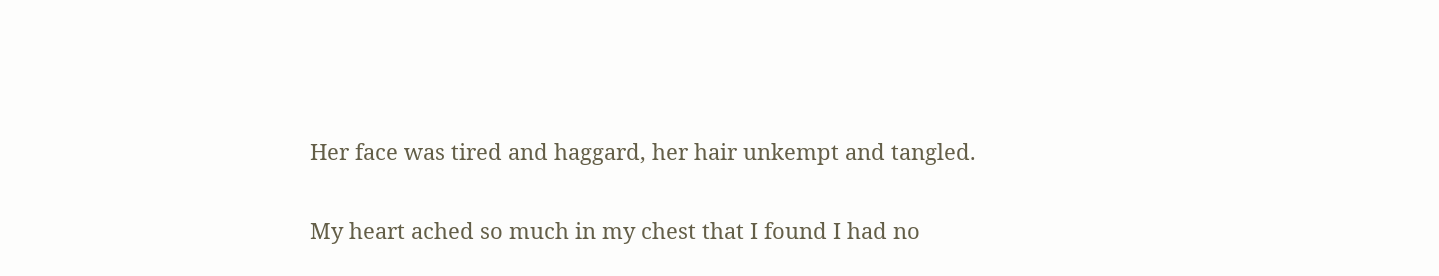Her face was tired and haggard, her hair unkempt and tangled.

My heart ached so much in my chest that I found I had no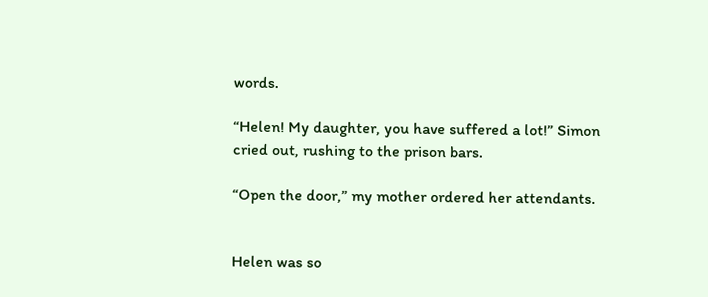words.

“Helen! My daughter, you have suffered a lot!” Simon cried out, rushing to the prison bars.

“Open the door,” my mother ordered her attendants.


Helen was so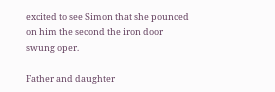excited to see Simon that she pounced on him the second the iron door swung oper.

Father and daughter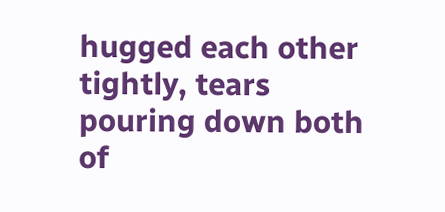hugged each other tightly, tears pouring down both of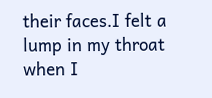their faces.I felt a lump in my throat when I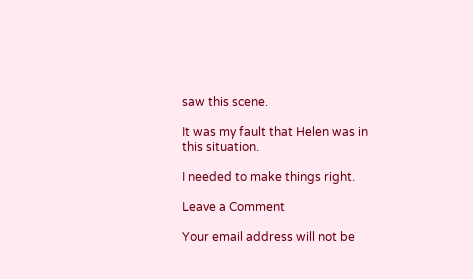saw this scene.

It was my fault that Helen was in this situation.

I needed to make things right.

Leave a Comment

Your email address will not be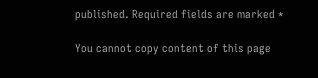published. Required fields are marked *

You cannot copy content of this page